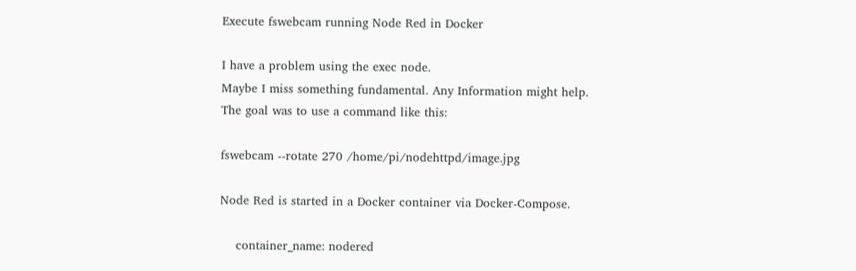Execute fswebcam running Node Red in Docker

I have a problem using the exec node.
Maybe I miss something fundamental. Any Information might help.
The goal was to use a command like this:

fswebcam --rotate 270 /home/pi/nodehttpd/image.jpg

Node Red is started in a Docker container via Docker-Compose.

    container_name: nodered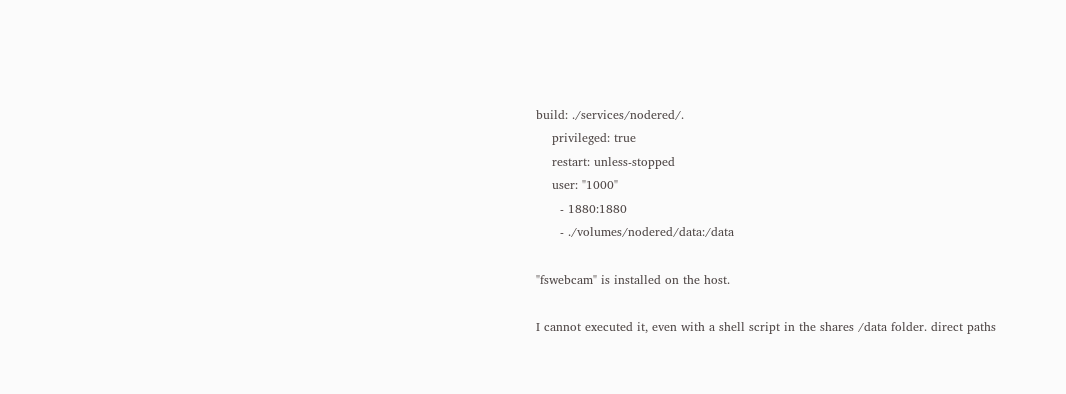build: ./services/nodered/.
    privileged: true
    restart: unless-stopped
    user: "1000"
      - 1880:1880
      - ./volumes/nodered/data:/data

"fswebcam" is installed on the host.

I cannot executed it, even with a shell script in the shares /data folder. direct paths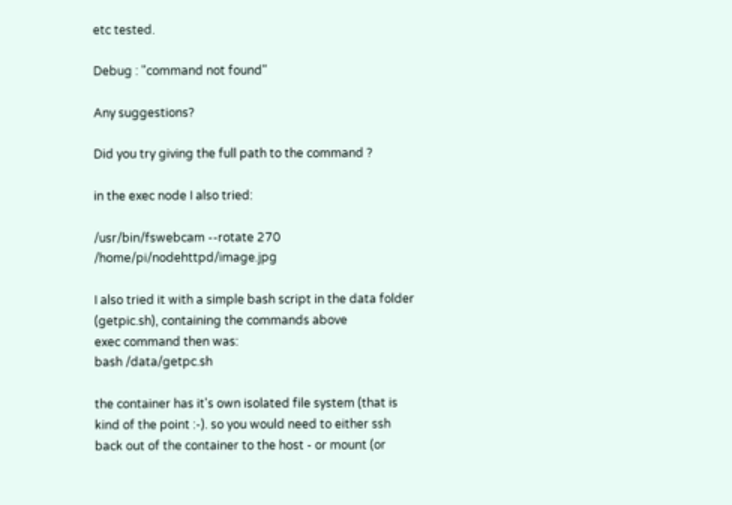etc tested.

Debug : "command not found"

Any suggestions?

Did you try giving the full path to the command ?

in the exec node I also tried:

/usr/bin/fswebcam --rotate 270 /home/pi/nodehttpd/image.jpg

I also tried it with a simple bash script in the data folder (getpic.sh), containing the commands above
exec command then was:
bash /data/getpc.sh

the container has it's own isolated file system (that is kind of the point :-). so you would need to either ssh back out of the container to the host - or mount (or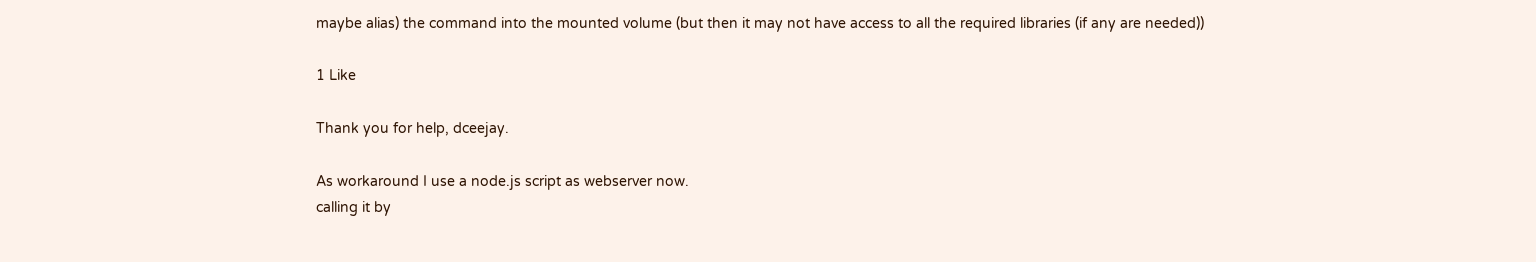maybe alias) the command into the mounted volume (but then it may not have access to all the required libraries (if any are needed))

1 Like

Thank you for help, dceejay.

As workaround I use a node.js script as webserver now.
calling it by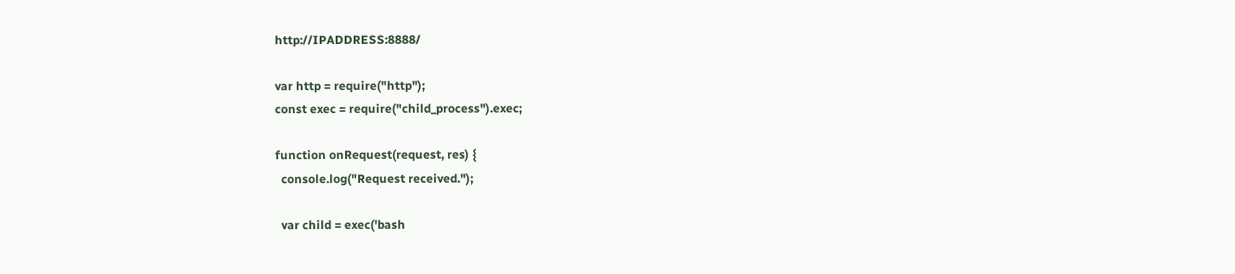http://IPADDRESS:8888/

var http = require("http");
const exec = require("child_process").exec;

function onRequest(request, res) {
  console.log("Request received.");

  var child = exec('bash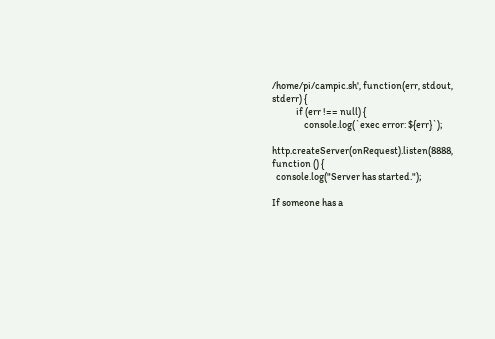/home/pi/campic.sh', function(err, stdout, stderr) {
            if (err !== null) {
                console.log(`exec error: ${err}`);

http.createServer(onRequest).listen(8888, function () {
  console.log("Server has started.");

If someone has a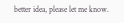better idea, please let me know.